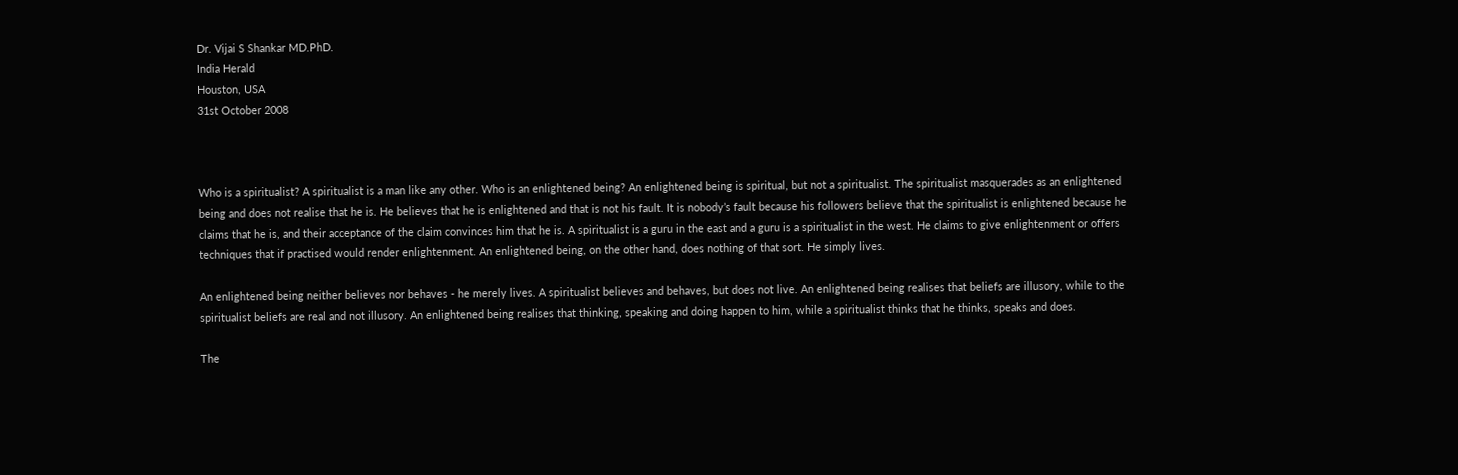Dr. Vijai S Shankar MD.PhD.
India Herald
Houston, USA
31st October 2008



Who is a spiritualist? A spiritualist is a man like any other. Who is an enlightened being? An enlightened being is spiritual, but not a spiritualist. The spiritualist masquerades as an enlightened being and does not realise that he is. He believes that he is enlightened and that is not his fault. It is nobody’s fault because his followers believe that the spiritualist is enlightened because he claims that he is, and their acceptance of the claim convinces him that he is. A spiritualist is a guru in the east and a guru is a spiritualist in the west. He claims to give enlightenment or offers techniques that if practised would render enlightenment. An enlightened being, on the other hand, does nothing of that sort. He simply lives.

An enlightened being neither believes nor behaves - he merely lives. A spiritualist believes and behaves, but does not live. An enlightened being realises that beliefs are illusory, while to the spiritualist beliefs are real and not illusory. An enlightened being realises that thinking, speaking and doing happen to him, while a spiritualist thinks that he thinks, speaks and does.

The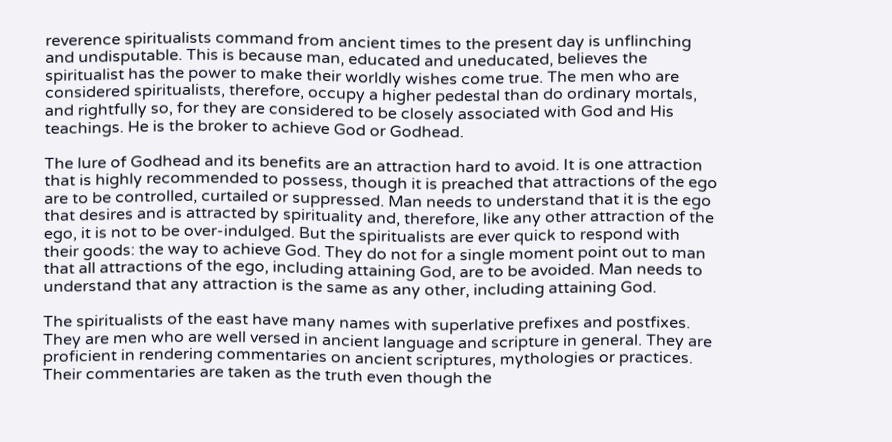reverence spiritualists command from ancient times to the present day is unflinching and undisputable. This is because man, educated and uneducated, believes the spiritualist has the power to make their worldly wishes come true. The men who are considered spiritualists, therefore, occupy a higher pedestal than do ordinary mortals, and rightfully so, for they are considered to be closely associated with God and His teachings. He is the broker to achieve God or Godhead.

The lure of Godhead and its benefits are an attraction hard to avoid. It is one attraction that is highly recommended to possess, though it is preached that attractions of the ego are to be controlled, curtailed or suppressed. Man needs to understand that it is the ego that desires and is attracted by spirituality and, therefore, like any other attraction of the ego, it is not to be over-indulged. But the spiritualists are ever quick to respond with their goods: the way to achieve God. They do not for a single moment point out to man that all attractions of the ego, including attaining God, are to be avoided. Man needs to understand that any attraction is the same as any other, including attaining God.

The spiritualists of the east have many names with superlative prefixes and postfixes. They are men who are well versed in ancient language and scripture in general. They are proficient in rendering commentaries on ancient scriptures, mythologies or practices. Their commentaries are taken as the truth even though the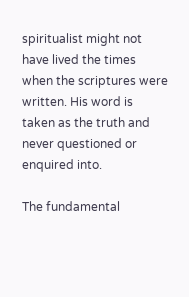spiritualist might not have lived the times when the scriptures were written. His word is taken as the truth and never questioned or enquired into.

The fundamental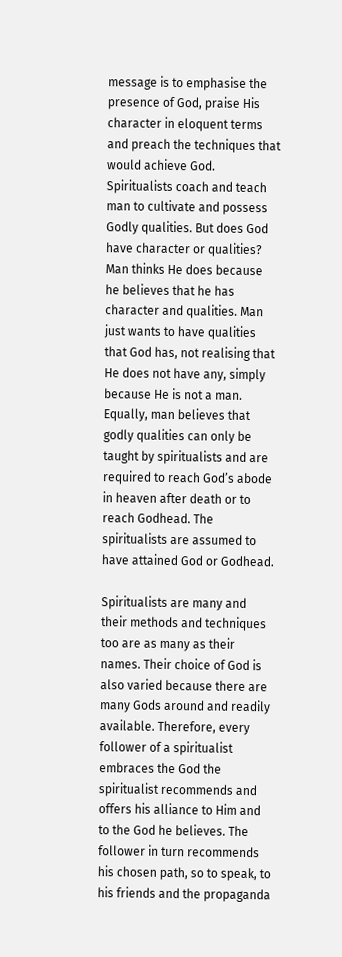message is to emphasise the presence of God, praise His character in eloquent terms and preach the techniques that would achieve God. Spiritualists coach and teach man to cultivate and possess Godly qualities. But does God have character or qualities? Man thinks He does because he believes that he has character and qualities. Man just wants to have qualities that God has, not realising that He does not have any, simply because He is not a man. Equally, man believes that godly qualities can only be taught by spiritualists and are required to reach God’s abode in heaven after death or to reach Godhead. The spiritualists are assumed to have attained God or Godhead.

Spiritualists are many and their methods and techniques too are as many as their names. Their choice of God is also varied because there are many Gods around and readily available. Therefore, every follower of a spiritualist embraces the God the spiritualist recommends and offers his alliance to Him and to the God he believes. The follower in turn recommends his chosen path, so to speak, to his friends and the propaganda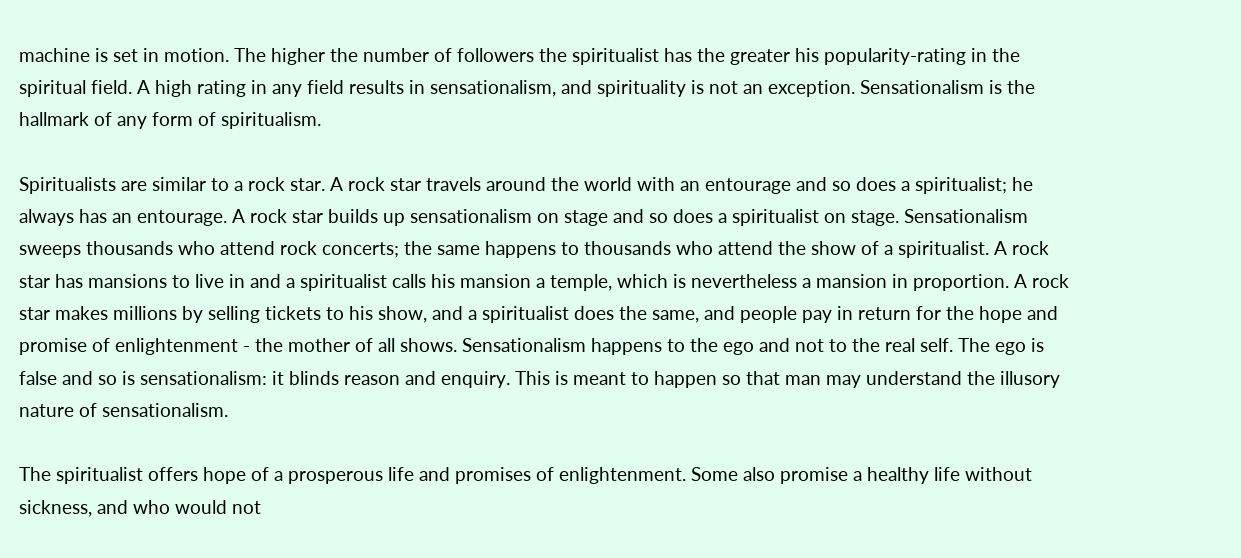machine is set in motion. The higher the number of followers the spiritualist has the greater his popularity-rating in the spiritual field. A high rating in any field results in sensationalism, and spirituality is not an exception. Sensationalism is the hallmark of any form of spiritualism.

Spiritualists are similar to a rock star. A rock star travels around the world with an entourage and so does a spiritualist; he always has an entourage. A rock star builds up sensationalism on stage and so does a spiritualist on stage. Sensationalism sweeps thousands who attend rock concerts; the same happens to thousands who attend the show of a spiritualist. A rock star has mansions to live in and a spiritualist calls his mansion a temple, which is nevertheless a mansion in proportion. A rock star makes millions by selling tickets to his show, and a spiritualist does the same, and people pay in return for the hope and promise of enlightenment - the mother of all shows. Sensationalism happens to the ego and not to the real self. The ego is false and so is sensationalism: it blinds reason and enquiry. This is meant to happen so that man may understand the illusory nature of sensationalism.

The spiritualist offers hope of a prosperous life and promises of enlightenment. Some also promise a healthy life without sickness, and who would not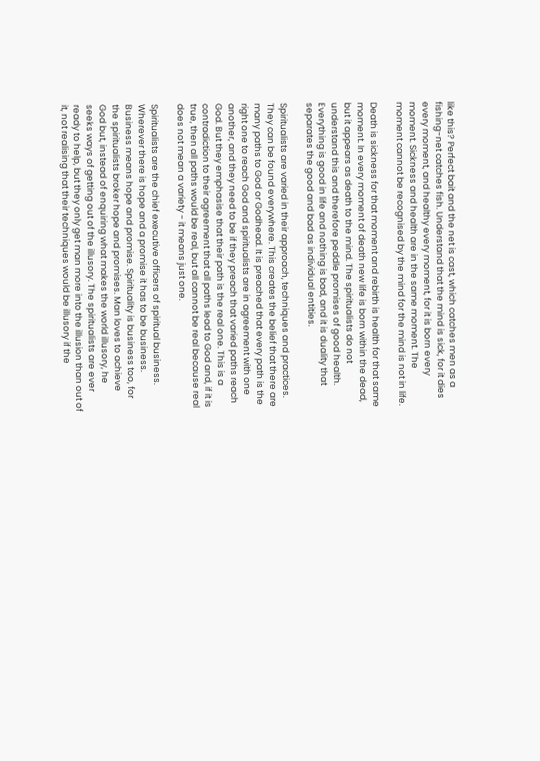like this? Perfect bait and the net is cast, which catches men as a fishing-net catches fish. Understand that the mind is sick, for it dies every moment, and healthy every moment, for it is born every moment. Sickness and health are in the same moment. The moment cannot be recognised by the mind for the mind is not in life.

Death is sickness for that moment and rebirth is health for that same moment. In every moment of death new life is born within the dead, but it appears as death to the mind. The spiritualists do not understand this and therefore peddle promises of good health. Everything is good in life and nothing is bad, and it is duality that separates the good and bad as individual entities.

Spiritualists are varied in their approach, techniques and practices. They can be found everywhere. This creates the belief that there are many paths to God or Godhead. It is preached that every path is the right one to reach God and spiritualists are in agreement with one another, and they need to be if they preach that varied paths reach God. But they emphasise that their path is the real one. This is a contradiction to their agreement that all paths lead to God and, if it is true, then all paths would be real, but all cannot be real because real does not mean a variety - it means just one.

Spiritualists are the chief executive officers of spiritual business. Wherever there is hope and a promise it has to be business. Business means hope and promise. Spirituality is business too, for the spiritualists broker hope and promises. Man loves to achieve God but, instead of enquiring what makes the world illusory, he seeks ways of getting out of the illusory. The spiritualists are ever ready to help, but they only get man more into the illusion than out of it, not realising that their techniques would be illusory if the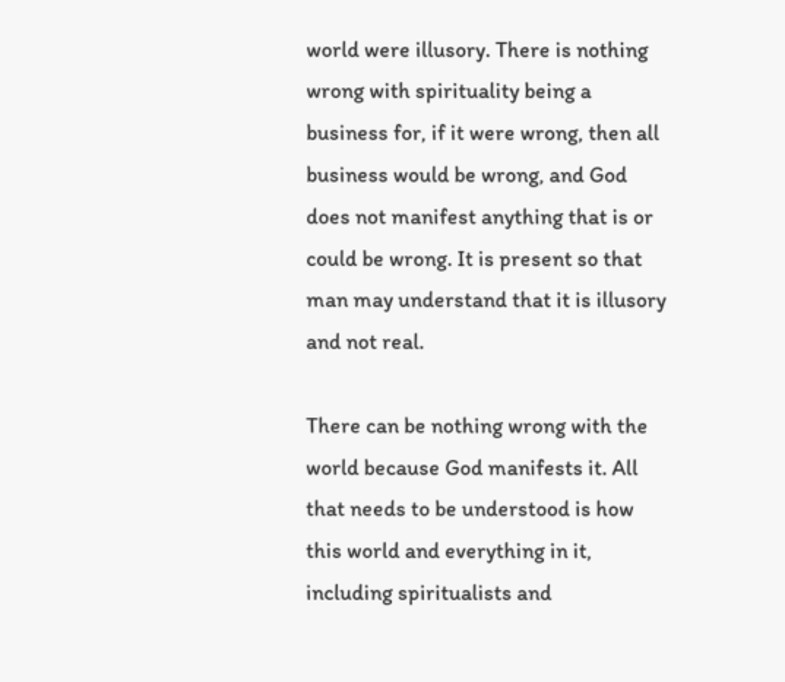world were illusory. There is nothing wrong with spirituality being a business for, if it were wrong, then all business would be wrong, and God does not manifest anything that is or could be wrong. It is present so that man may understand that it is illusory and not real.

There can be nothing wrong with the world because God manifests it. All that needs to be understood is how this world and everything in it, including spiritualists and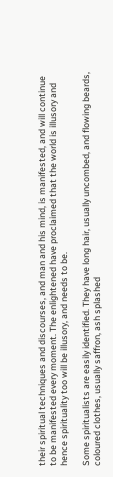their spiritual techniques and discourses, and man and his mind, is manifested, and will continue to be manifested every moment. The enlightened have proclaimed that the world is illusory and hence spirituality too will be illusory, and needs to be.

Some spiritualists are easily identified. They have long hair, usually uncombed, and flowing beards, coloured clothes, usually saffron, ash splashed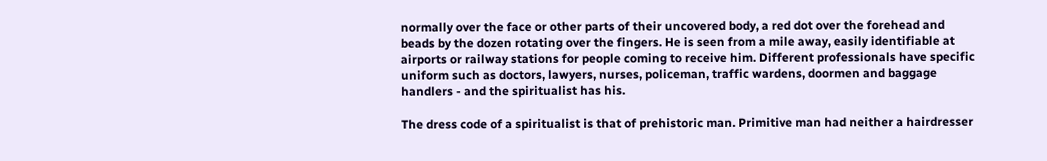normally over the face or other parts of their uncovered body, a red dot over the forehead and beads by the dozen rotating over the fingers. He is seen from a mile away, easily identifiable at airports or railway stations for people coming to receive him. Different professionals have specific uniform such as doctors, lawyers, nurses, policeman, traffic wardens, doormen and baggage handlers - and the spiritualist has his.

The dress code of a spiritualist is that of prehistoric man. Primitive man had neither a hairdresser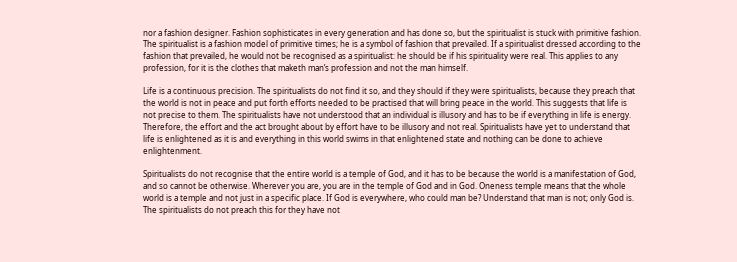nor a fashion designer. Fashion sophisticates in every generation and has done so, but the spiritualist is stuck with primitive fashion. The spiritualist is a fashion model of primitive times; he is a symbol of fashion that prevailed. If a spiritualist dressed according to the fashion that prevailed, he would not be recognised as a spiritualist: he should be if his spirituality were real. This applies to any profession, for it is the clothes that maketh man’s profession and not the man himself.

Life is a continuous precision. The spiritualists do not find it so, and they should if they were spiritualists, because they preach that the world is not in peace and put forth efforts needed to be practised that will bring peace in the world. This suggests that life is not precise to them. The spiritualists have not understood that an individual is illusory and has to be if everything in life is energy. Therefore, the effort and the act brought about by effort have to be illusory and not real. Spiritualists have yet to understand that life is enlightened as it is and everything in this world swims in that enlightened state and nothing can be done to achieve enlightenment.

Spiritualists do not recognise that the entire world is a temple of God, and it has to be because the world is a manifestation of God, and so cannot be otherwise. Wherever you are, you are in the temple of God and in God. Oneness temple means that the whole world is a temple and not just in a specific place. If God is everywhere, who could man be? Understand that man is not; only God is. The spiritualists do not preach this for they have not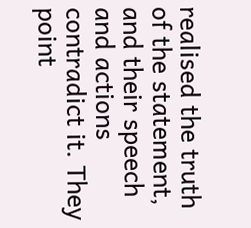realised the truth of the statement, and their speech and actions contradict it. They point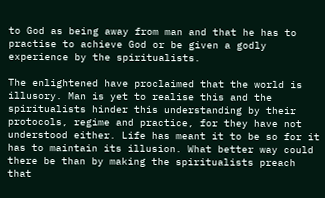to God as being away from man and that he has to practise to achieve God or be given a godly experience by the spiritualists.

The enlightened have proclaimed that the world is illusory. Man is yet to realise this and the spiritualists hinder this understanding by their protocols, regime and practice, for they have not understood either. Life has meant it to be so for it has to maintain its illusion. What better way could there be than by making the spiritualists preach that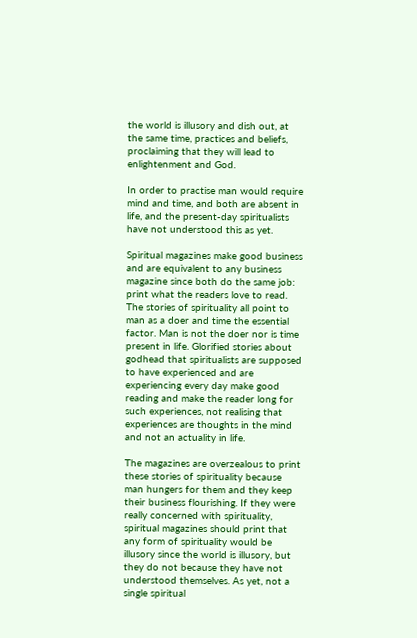the world is illusory and dish out, at the same time, practices and beliefs, proclaiming that they will lead to enlightenment and God.

In order to practise man would require mind and time, and both are absent in life, and the present-day spiritualists have not understood this as yet.

Spiritual magazines make good business and are equivalent to any business magazine since both do the same job: print what the readers love to read. The stories of spirituality all point to man as a doer and time the essential factor. Man is not the doer nor is time present in life. Glorified stories about godhead that spiritualists are supposed to have experienced and are experiencing every day make good reading and make the reader long for such experiences, not realising that experiences are thoughts in the mind and not an actuality in life.

The magazines are overzealous to print these stories of spirituality because man hungers for them and they keep their business flourishing. If they were really concerned with spirituality, spiritual magazines should print that any form of spirituality would be illusory since the world is illusory, but they do not because they have not understood themselves. As yet, not a single spiritual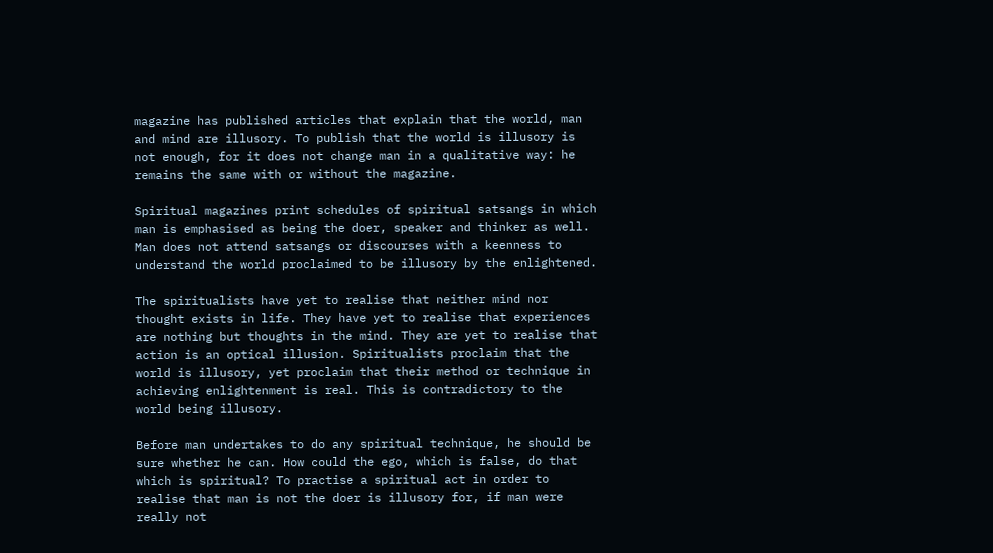magazine has published articles that explain that the world, man and mind are illusory. To publish that the world is illusory is not enough, for it does not change man in a qualitative way: he remains the same with or without the magazine.

Spiritual magazines print schedules of spiritual satsangs in which man is emphasised as being the doer, speaker and thinker as well. Man does not attend satsangs or discourses with a keenness to understand the world proclaimed to be illusory by the enlightened.

The spiritualists have yet to realise that neither mind nor thought exists in life. They have yet to realise that experiences are nothing but thoughts in the mind. They are yet to realise that action is an optical illusion. Spiritualists proclaim that the world is illusory, yet proclaim that their method or technique in achieving enlightenment is real. This is contradictory to the world being illusory.

Before man undertakes to do any spiritual technique, he should be sure whether he can. How could the ego, which is false, do that which is spiritual? To practise a spiritual act in order to realise that man is not the doer is illusory for, if man were really not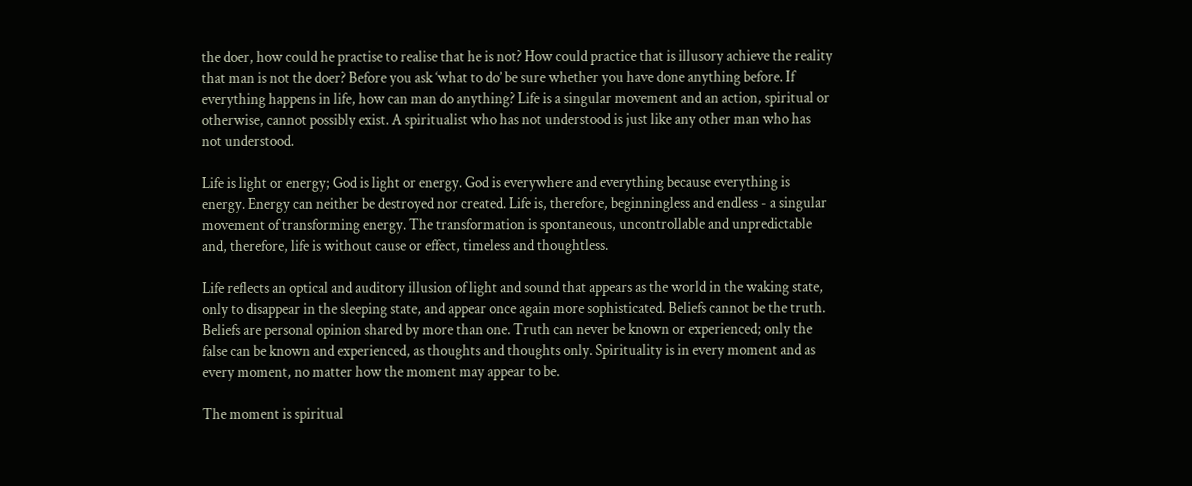the doer, how could he practise to realise that he is not? How could practice that is illusory achieve the reality that man is not the doer? Before you ask ‘what to do’ be sure whether you have done anything before. If everything happens in life, how can man do anything? Life is a singular movement and an action, spiritual or otherwise, cannot possibly exist. A spiritualist who has not understood is just like any other man who has not understood.

Life is light or energy; God is light or energy. God is everywhere and everything because everything is energy. Energy can neither be destroyed nor created. Life is, therefore, beginningless and endless - a singular movement of transforming energy. The transformation is spontaneous, uncontrollable and unpredictable and, therefore, life is without cause or effect, timeless and thoughtless.

Life reflects an optical and auditory illusion of light and sound that appears as the world in the waking state, only to disappear in the sleeping state, and appear once again more sophisticated. Beliefs cannot be the truth. Beliefs are personal opinion shared by more than one. Truth can never be known or experienced; only the false can be known and experienced, as thoughts and thoughts only. Spirituality is in every moment and as every moment, no matter how the moment may appear to be.

The moment is spiritual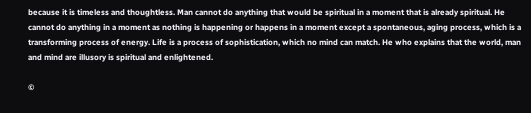because it is timeless and thoughtless. Man cannot do anything that would be spiritual in a moment that is already spiritual. He cannot do anything in a moment as nothing is happening or happens in a moment except a spontaneous, aging process, which is a transforming process of energy. Life is a process of sophistication, which no mind can match. He who explains that the world, man and mind are illusory is spiritual and enlightened.

©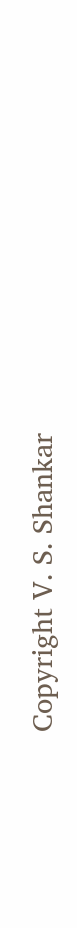Copyright V. S. Shankar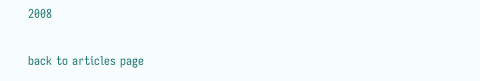2008

back to articles page